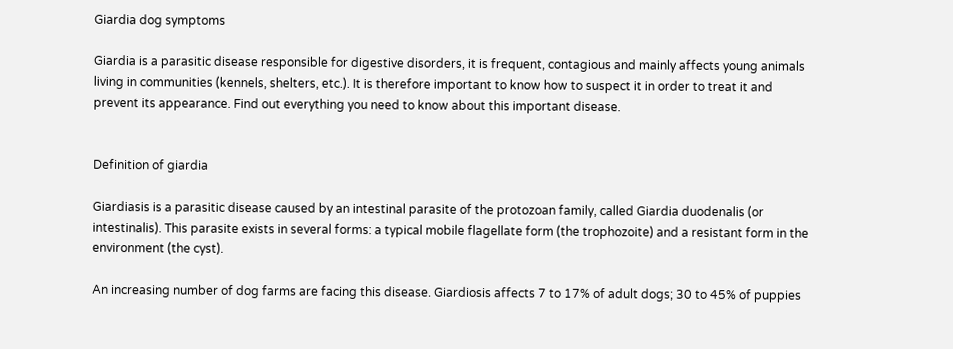Giardia dog symptoms

Giardia is a parasitic disease responsible for digestive disorders, it is frequent, contagious and mainly affects young animals living in communities (kennels, shelters, etc.). It is therefore important to know how to suspect it in order to treat it and prevent its appearance. Find out everything you need to know about this important disease.


Definition of giardia

Giardiasis is a parasitic disease caused by an intestinal parasite of the protozoan family, called Giardia duodenalis (or intestinalis). This parasite exists in several forms: a typical mobile flagellate form (the trophozoite) and a resistant form in the environment (the cyst).

An increasing number of dog farms are facing this disease. Giardiosis affects 7 to 17% of adult dogs; 30 to 45% of puppies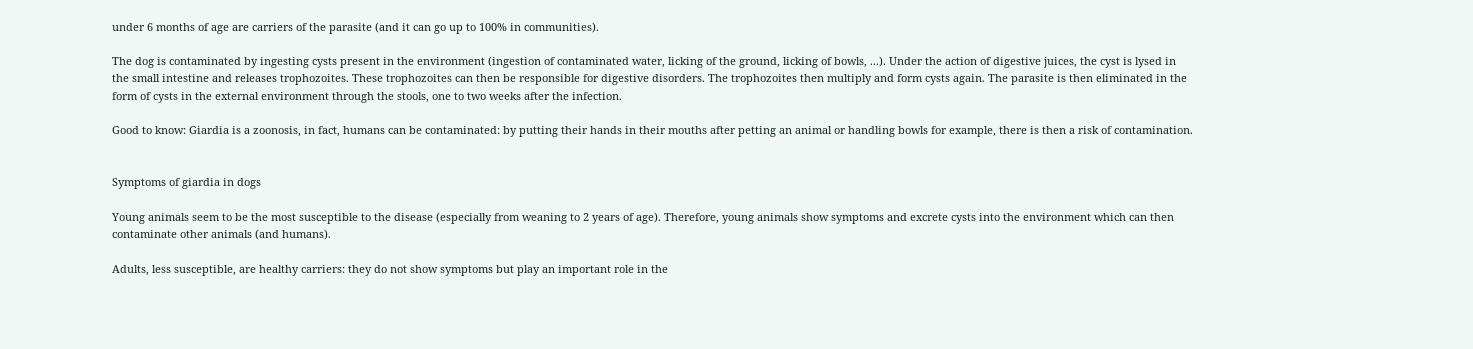under 6 months of age are carriers of the parasite (and it can go up to 100% in communities).

The dog is contaminated by ingesting cysts present in the environment (ingestion of contaminated water, licking of the ground, licking of bowls, ...). Under the action of digestive juices, the cyst is lysed in the small intestine and releases trophozoites. These trophozoites can then be responsible for digestive disorders. The trophozoites then multiply and form cysts again. The parasite is then eliminated in the form of cysts in the external environment through the stools, one to two weeks after the infection.

Good to know: Giardia is a zoonosis, in fact, humans can be contaminated: by putting their hands in their mouths after petting an animal or handling bowls for example, there is then a risk of contamination.


Symptoms of giardia in dogs

Young animals seem to be the most susceptible to the disease (especially from weaning to 2 years of age). Therefore, young animals show symptoms and excrete cysts into the environment which can then contaminate other animals (and humans).

Adults, less susceptible, are healthy carriers: they do not show symptoms but play an important role in the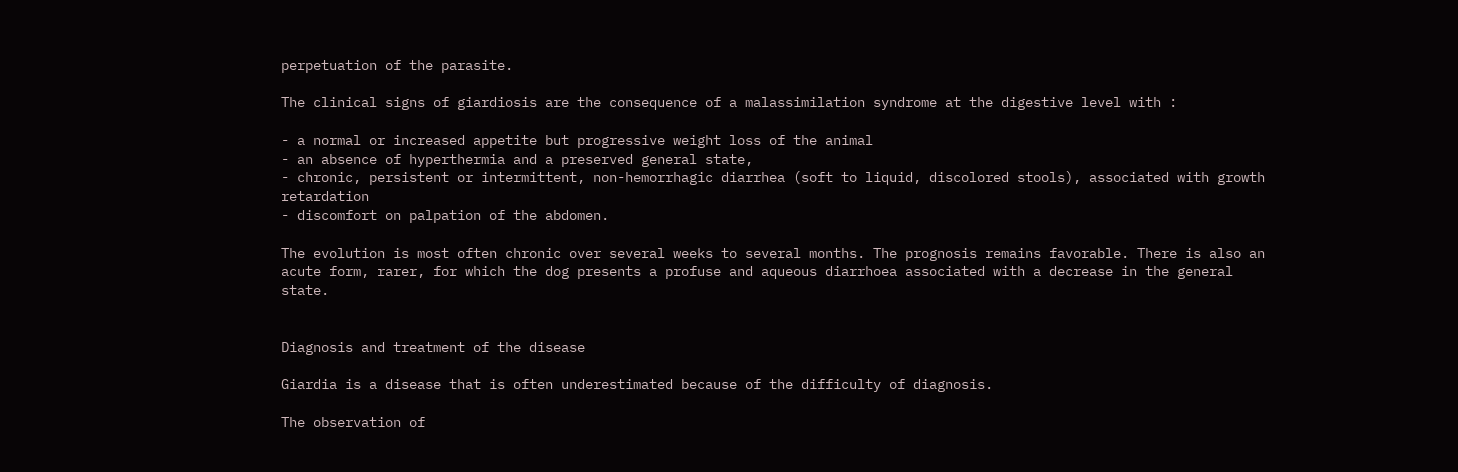perpetuation of the parasite.

The clinical signs of giardiosis are the consequence of a malassimilation syndrome at the digestive level with :

- a normal or increased appetite but progressive weight loss of the animal
- an absence of hyperthermia and a preserved general state,
- chronic, persistent or intermittent, non-hemorrhagic diarrhea (soft to liquid, discolored stools), associated with growth retardation
- discomfort on palpation of the abdomen.

The evolution is most often chronic over several weeks to several months. The prognosis remains favorable. There is also an acute form, rarer, for which the dog presents a profuse and aqueous diarrhoea associated with a decrease in the general state.


Diagnosis and treatment of the disease

Giardia is a disease that is often underestimated because of the difficulty of diagnosis.

The observation of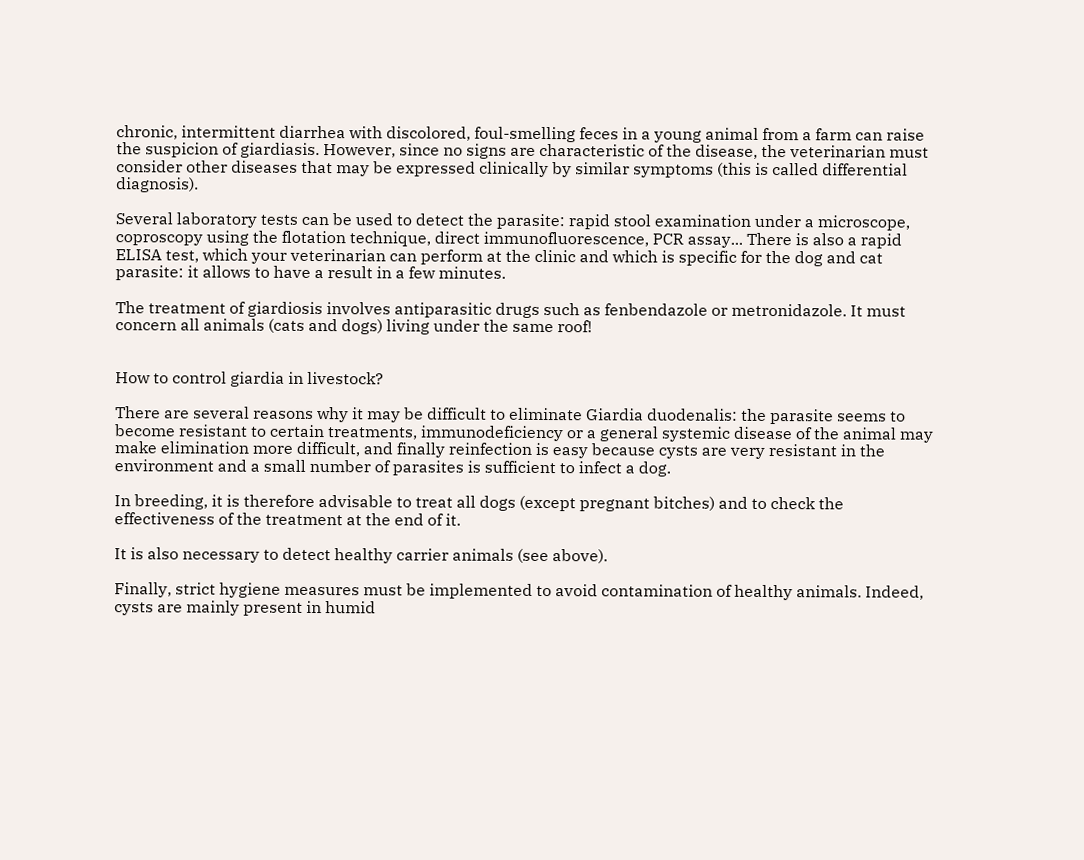chronic, intermittent diarrhea with discolored, foul-smelling feces in a young animal from a farm can raise the suspicion of giardiasis. However, since no signs are characteristic of the disease, the veterinarian must consider other diseases that may be expressed clinically by similar symptoms (this is called differential diagnosis).

Several laboratory tests can be used to detect the parasite: rapid stool examination under a microscope, coproscopy using the flotation technique, direct immunofluorescence, PCR assay... There is also a rapid ELISA test, which your veterinarian can perform at the clinic and which is specific for the dog and cat parasite: it allows to have a result in a few minutes.

The treatment of giardiosis involves antiparasitic drugs such as fenbendazole or metronidazole. It must concern all animals (cats and dogs) living under the same roof!


How to control giardia in livestock?

There are several reasons why it may be difficult to eliminate Giardia duodenalis: the parasite seems to become resistant to certain treatments, immunodeficiency or a general systemic disease of the animal may make elimination more difficult, and finally reinfection is easy because cysts are very resistant in the environment and a small number of parasites is sufficient to infect a dog.

In breeding, it is therefore advisable to treat all dogs (except pregnant bitches) and to check the effectiveness of the treatment at the end of it.

It is also necessary to detect healthy carrier animals (see above).

Finally, strict hygiene measures must be implemented to avoid contamination of healthy animals. Indeed, cysts are mainly present in humid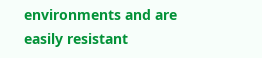environments and are easily resistant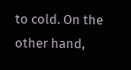to cold. On the other hand,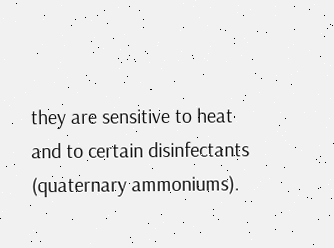they are sensitive to heat and to certain disinfectants (quaternary ammoniums).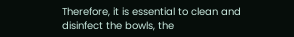Therefore, it is essential to clean and disinfect the bowls, the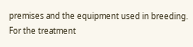premises and the equipment used in breeding. For the treatment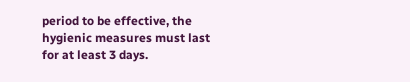period to be effective, the hygienic measures must last for at least 3 days.